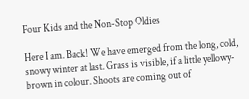Four Kids and the Non-Stop Oldies

Here I am. Back! We have emerged from the long, cold, snowy winter at last. Grass is visible, if a little yellowy-brown in colour. Shoots are coming out of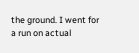the ground. I went for a run on actual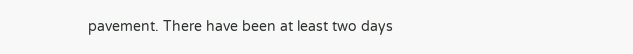pavement. There have been at least two days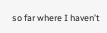so far where I haven’t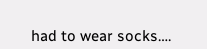had to wear socks….